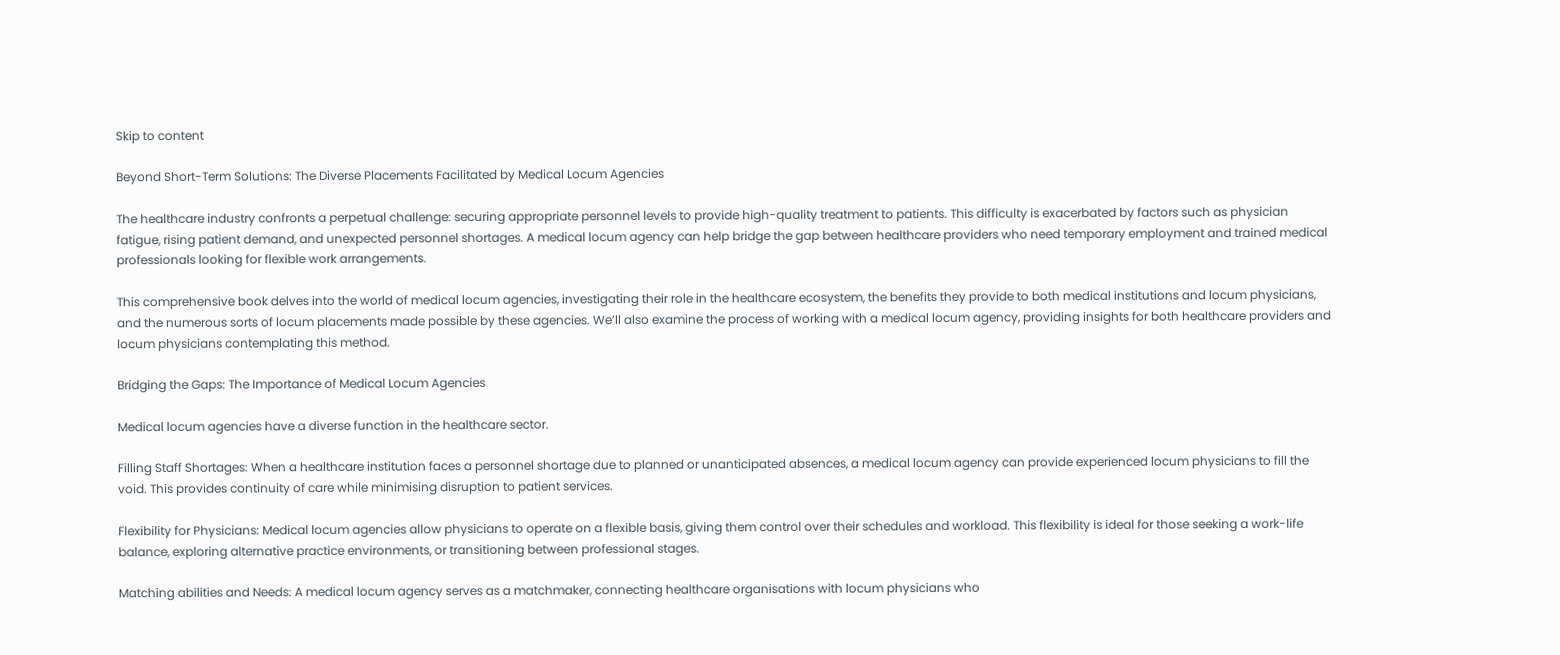Skip to content

Beyond Short-Term Solutions: The Diverse Placements Facilitated by Medical Locum Agencies

The healthcare industry confronts a perpetual challenge: securing appropriate personnel levels to provide high-quality treatment to patients. This difficulty is exacerbated by factors such as physician fatigue, rising patient demand, and unexpected personnel shortages. A medical locum agency can help bridge the gap between healthcare providers who need temporary employment and trained medical professionals looking for flexible work arrangements.

This comprehensive book delves into the world of medical locum agencies, investigating their role in the healthcare ecosystem, the benefits they provide to both medical institutions and locum physicians, and the numerous sorts of locum placements made possible by these agencies. We’ll also examine the process of working with a medical locum agency, providing insights for both healthcare providers and locum physicians contemplating this method.

Bridging the Gaps: The Importance of Medical Locum Agencies

Medical locum agencies have a diverse function in the healthcare sector.

Filling Staff Shortages: When a healthcare institution faces a personnel shortage due to planned or unanticipated absences, a medical locum agency can provide experienced locum physicians to fill the void. This provides continuity of care while minimising disruption to patient services.

Flexibility for Physicians: Medical locum agencies allow physicians to operate on a flexible basis, giving them control over their schedules and workload. This flexibility is ideal for those seeking a work-life balance, exploring alternative practice environments, or transitioning between professional stages.

Matching abilities and Needs: A medical locum agency serves as a matchmaker, connecting healthcare organisations with locum physicians who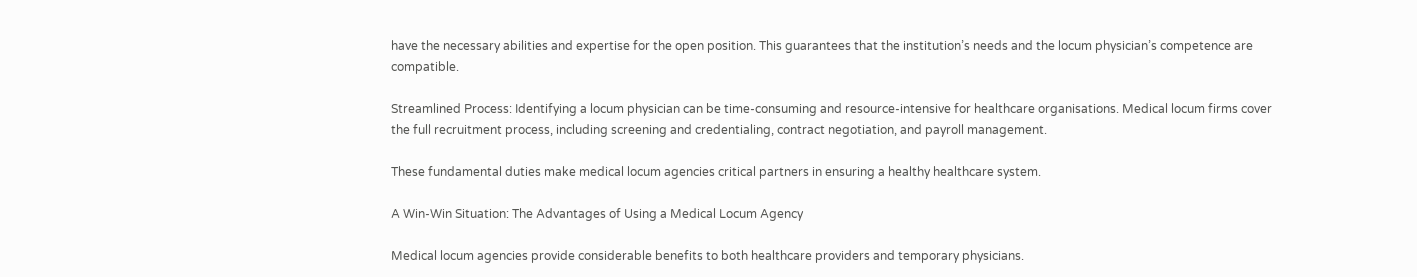have the necessary abilities and expertise for the open position. This guarantees that the institution’s needs and the locum physician’s competence are compatible.

Streamlined Process: Identifying a locum physician can be time-consuming and resource-intensive for healthcare organisations. Medical locum firms cover the full recruitment process, including screening and credentialing, contract negotiation, and payroll management.

These fundamental duties make medical locum agencies critical partners in ensuring a healthy healthcare system.

A Win-Win Situation: The Advantages of Using a Medical Locum Agency

Medical locum agencies provide considerable benefits to both healthcare providers and temporary physicians.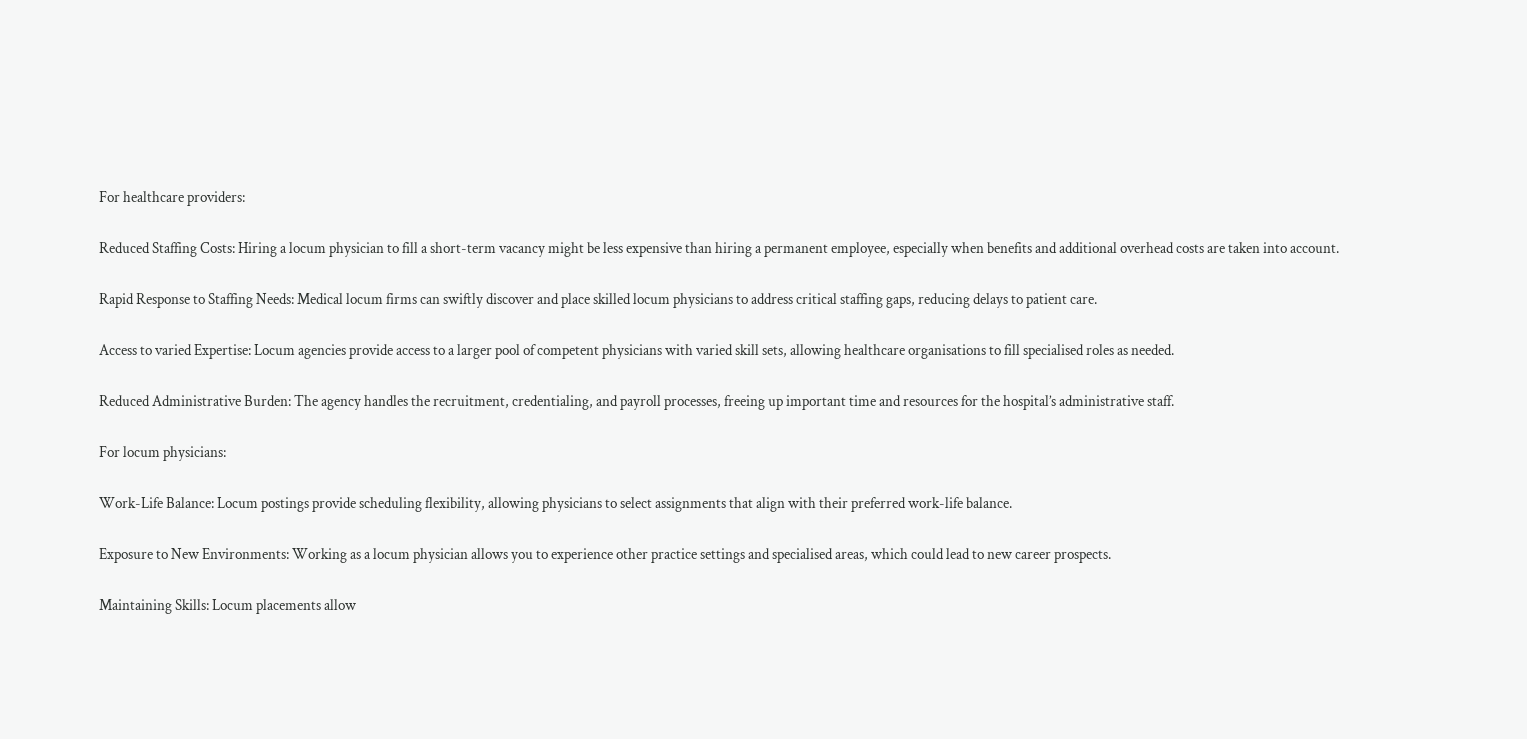For healthcare providers:

Reduced Staffing Costs: Hiring a locum physician to fill a short-term vacancy might be less expensive than hiring a permanent employee, especially when benefits and additional overhead costs are taken into account.

Rapid Response to Staffing Needs: Medical locum firms can swiftly discover and place skilled locum physicians to address critical staffing gaps, reducing delays to patient care.

Access to varied Expertise: Locum agencies provide access to a larger pool of competent physicians with varied skill sets, allowing healthcare organisations to fill specialised roles as needed.

Reduced Administrative Burden: The agency handles the recruitment, credentialing, and payroll processes, freeing up important time and resources for the hospital’s administrative staff.

For locum physicians:

Work-Life Balance: Locum postings provide scheduling flexibility, allowing physicians to select assignments that align with their preferred work-life balance.

Exposure to New Environments: Working as a locum physician allows you to experience other practice settings and specialised areas, which could lead to new career prospects.

Maintaining Skills: Locum placements allow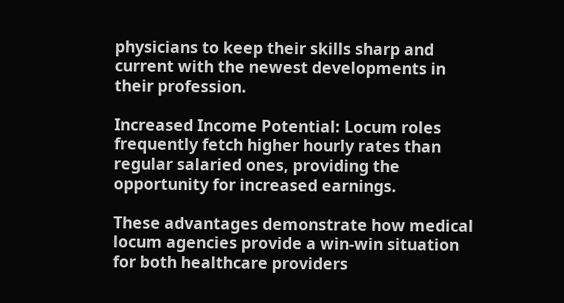physicians to keep their skills sharp and current with the newest developments in their profession.

Increased Income Potential: Locum roles frequently fetch higher hourly rates than regular salaried ones, providing the opportunity for increased earnings.

These advantages demonstrate how medical locum agencies provide a win-win situation for both healthcare providers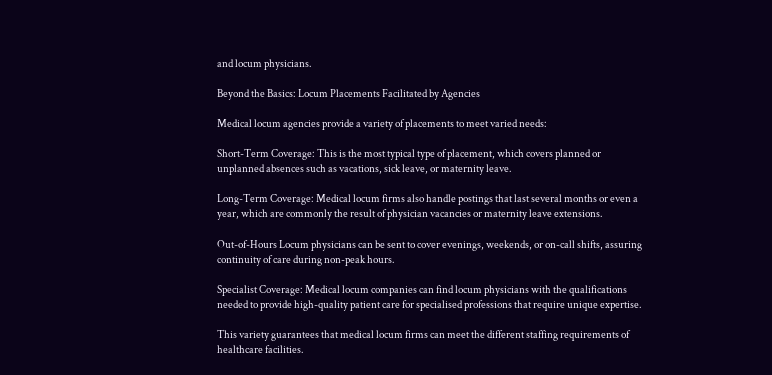and locum physicians.

Beyond the Basics: Locum Placements Facilitated by Agencies

Medical locum agencies provide a variety of placements to meet varied needs:

Short-Term Coverage: This is the most typical type of placement, which covers planned or unplanned absences such as vacations, sick leave, or maternity leave.

Long-Term Coverage: Medical locum firms also handle postings that last several months or even a year, which are commonly the result of physician vacancies or maternity leave extensions.

Out-of-Hours Locum physicians can be sent to cover evenings, weekends, or on-call shifts, assuring continuity of care during non-peak hours.

Specialist Coverage: Medical locum companies can find locum physicians with the qualifications needed to provide high-quality patient care for specialised professions that require unique expertise.

This variety guarantees that medical locum firms can meet the different staffing requirements of healthcare facilities.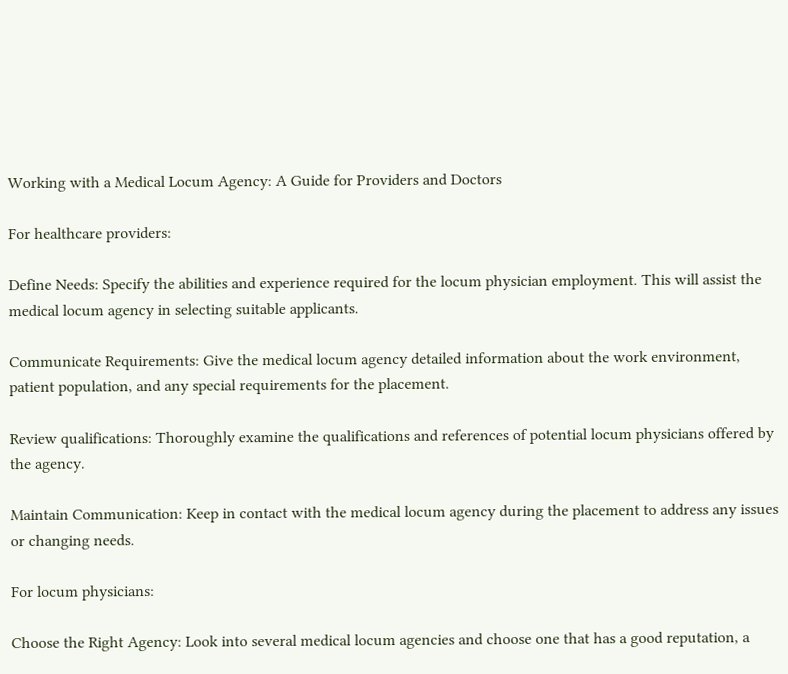Working with a Medical Locum Agency: A Guide for Providers and Doctors

For healthcare providers:

Define Needs: Specify the abilities and experience required for the locum physician employment. This will assist the medical locum agency in selecting suitable applicants.

Communicate Requirements: Give the medical locum agency detailed information about the work environment, patient population, and any special requirements for the placement.

Review qualifications: Thoroughly examine the qualifications and references of potential locum physicians offered by the agency.

Maintain Communication: Keep in contact with the medical locum agency during the placement to address any issues or changing needs.

For locum physicians:

Choose the Right Agency: Look into several medical locum agencies and choose one that has a good reputation, a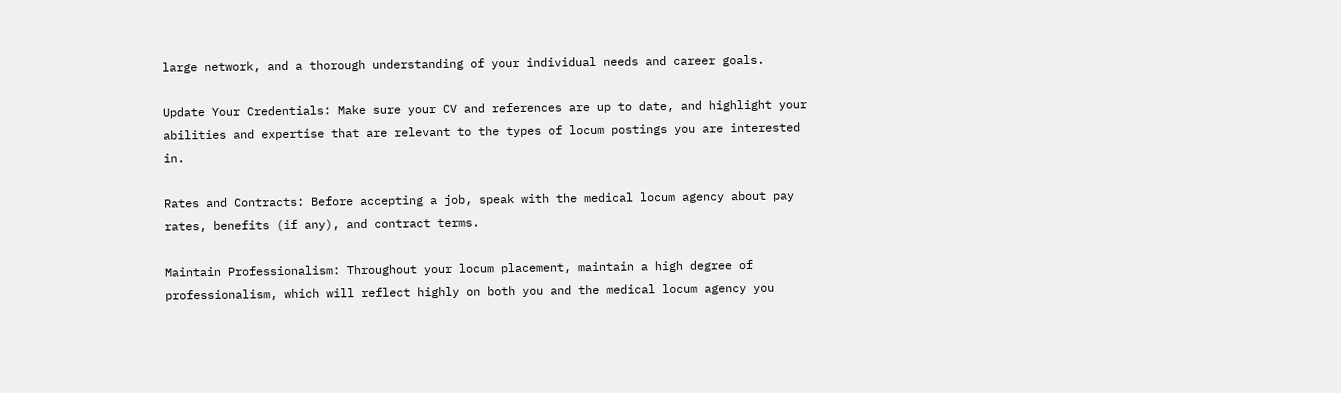large network, and a thorough understanding of your individual needs and career goals.

Update Your Credentials: Make sure your CV and references are up to date, and highlight your abilities and expertise that are relevant to the types of locum postings you are interested in.

Rates and Contracts: Before accepting a job, speak with the medical locum agency about pay rates, benefits (if any), and contract terms.

Maintain Professionalism: Throughout your locum placement, maintain a high degree of professionalism, which will reflect highly on both you and the medical locum agency you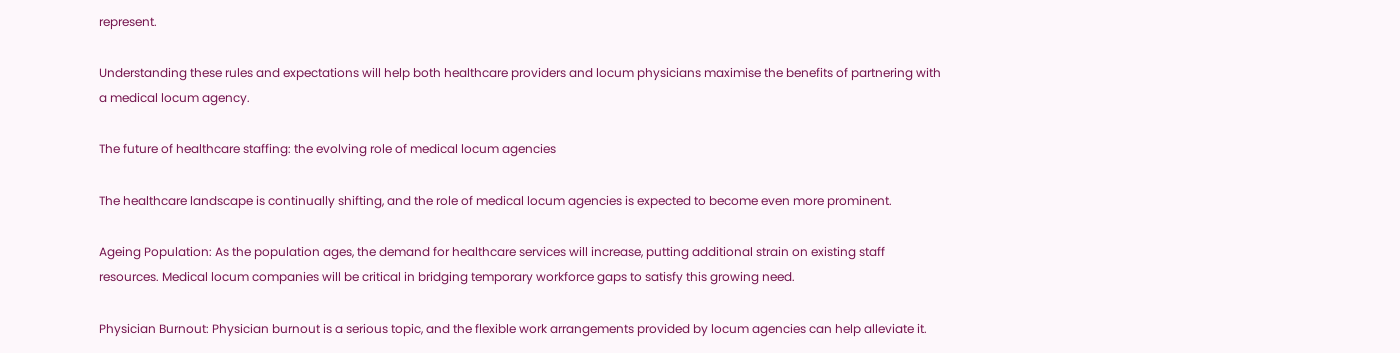represent.

Understanding these rules and expectations will help both healthcare providers and locum physicians maximise the benefits of partnering with a medical locum agency.

The future of healthcare staffing: the evolving role of medical locum agencies

The healthcare landscape is continually shifting, and the role of medical locum agencies is expected to become even more prominent.

Ageing Population: As the population ages, the demand for healthcare services will increase, putting additional strain on existing staff resources. Medical locum companies will be critical in bridging temporary workforce gaps to satisfy this growing need.

Physician Burnout: Physician burnout is a serious topic, and the flexible work arrangements provided by locum agencies can help alleviate it.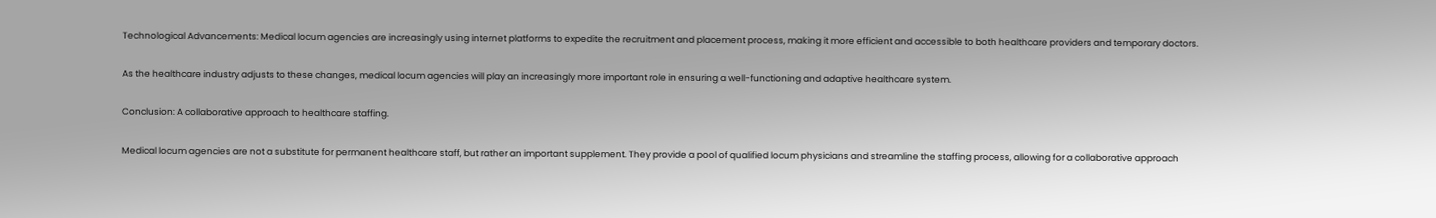Technological Advancements: Medical locum agencies are increasingly using internet platforms to expedite the recruitment and placement process, making it more efficient and accessible to both healthcare providers and temporary doctors.

As the healthcare industry adjusts to these changes, medical locum agencies will play an increasingly more important role in ensuring a well-functioning and adaptive healthcare system.

Conclusion: A collaborative approach to healthcare staffing.

Medical locum agencies are not a substitute for permanent healthcare staff, but rather an important supplement. They provide a pool of qualified locum physicians and streamline the staffing process, allowing for a collaborative approach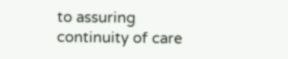to assuring continuity of care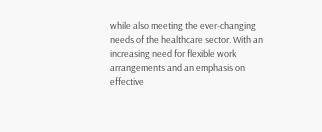while also meeting the ever-changing needs of the healthcare sector. With an increasing need for flexible work arrangements and an emphasis on effective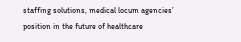staffing solutions, medical locum agencies’ position in the future of healthcare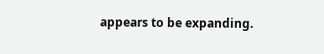appears to be expanding.